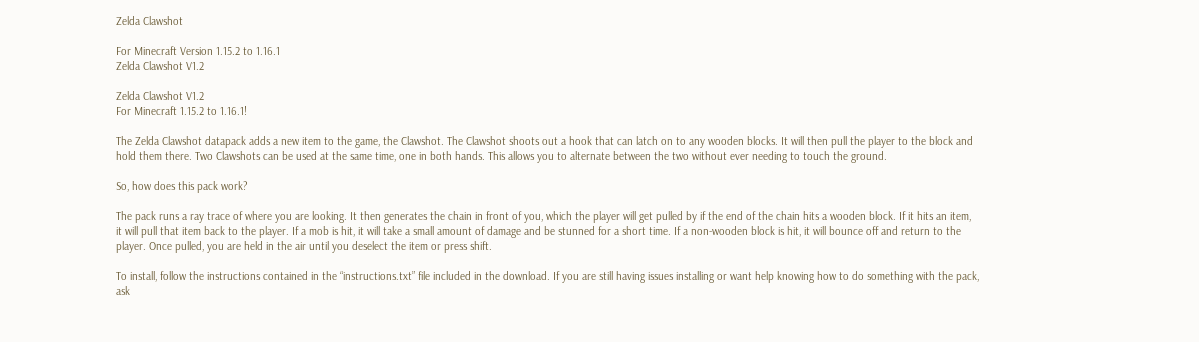Zelda Clawshot

For Minecraft Version 1.15.2 to 1.16.1
Zelda Clawshot V1.2

Zelda Clawshot V1.2
For Minecraft 1.15.2 to 1.16.1!

The Zelda Clawshot datapack adds a new item to the game, the Clawshot. The Clawshot shoots out a hook that can latch on to any wooden blocks. It will then pull the player to the block and hold them there. Two Clawshots can be used at the same time, one in both hands. This allows you to alternate between the two without ever needing to touch the ground.

So, how does this pack work?

The pack runs a ray trace of where you are looking. It then generates the chain in front of you, which the player will get pulled by if the end of the chain hits a wooden block. If it hits an item, it will pull that item back to the player. If a mob is hit, it will take a small amount of damage and be stunned for a short time. If a non-wooden block is hit, it will bounce off and return to the player. Once pulled, you are held in the air until you deselect the item or press shift.

To install, follow the instructions contained in the “instructions.txt” file included in the download. If you are still having issues installing or want help knowing how to do something with the pack, ask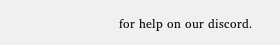for help on our discord.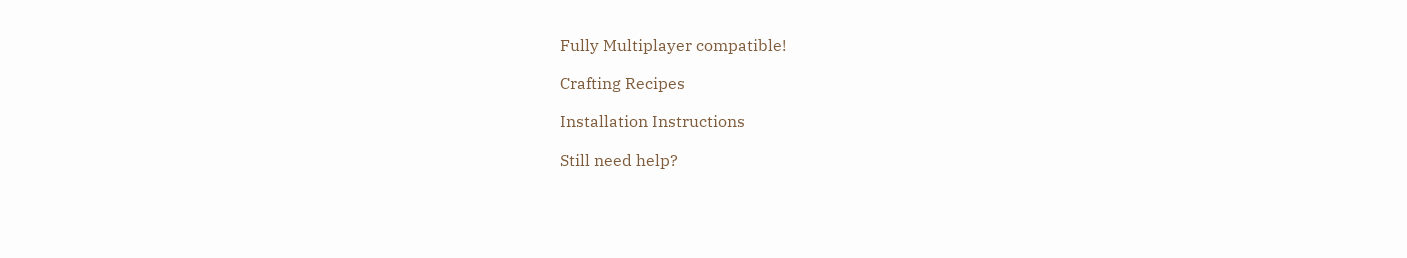Fully Multiplayer compatible!

Crafting Recipes

Installation Instructions

Still need help?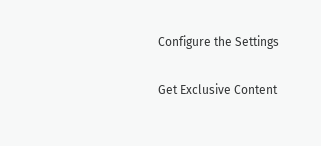Configure the Settings

Get Exclusive Content